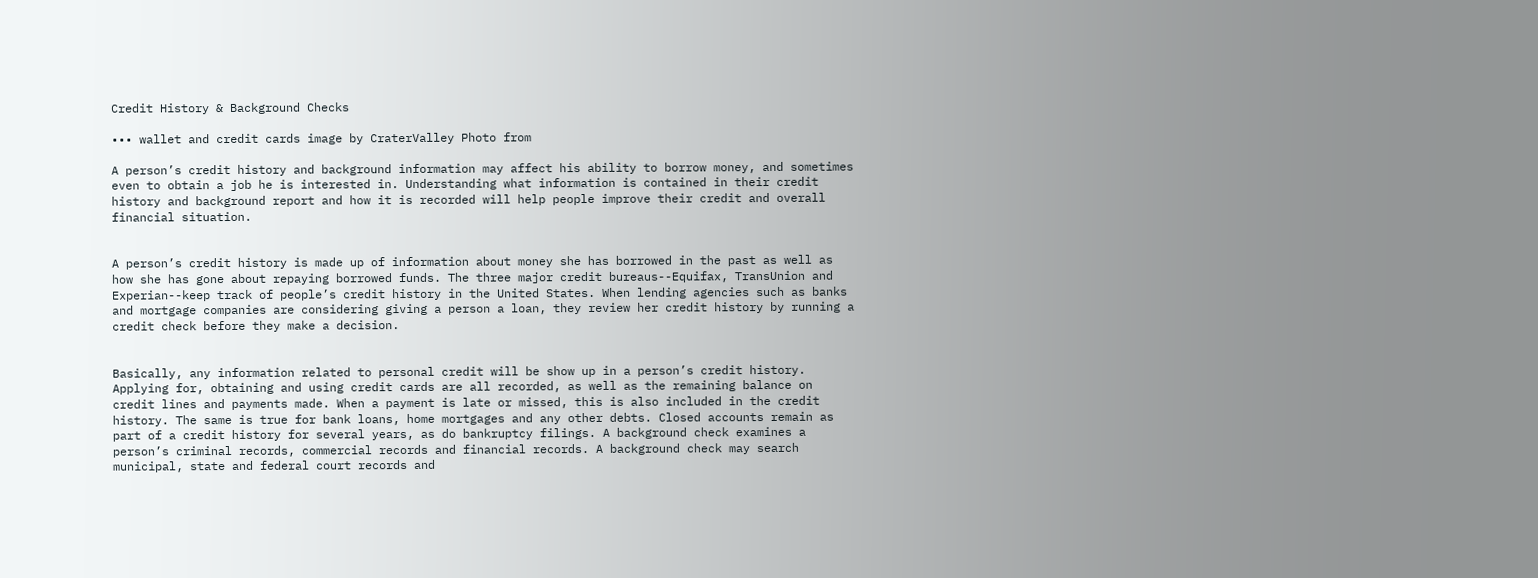Credit History & Background Checks

••• wallet and credit cards image by CraterValley Photo from

A person’s credit history and background information may affect his ability to borrow money, and sometimes even to obtain a job he is interested in. Understanding what information is contained in their credit history and background report and how it is recorded will help people improve their credit and overall financial situation.


A person’s credit history is made up of information about money she has borrowed in the past as well as how she has gone about repaying borrowed funds. The three major credit bureaus--Equifax, TransUnion and Experian--keep track of people’s credit history in the United States. When lending agencies such as banks and mortgage companies are considering giving a person a loan, they review her credit history by running a credit check before they make a decision.


Basically, any information related to personal credit will be show up in a person’s credit history. Applying for, obtaining and using credit cards are all recorded, as well as the remaining balance on credit lines and payments made. When a payment is late or missed, this is also included in the credit history. The same is true for bank loans, home mortgages and any other debts. Closed accounts remain as part of a credit history for several years, as do bankruptcy filings. A background check examines a person’s criminal records, commercial records and financial records. A background check may search municipal, state and federal court records and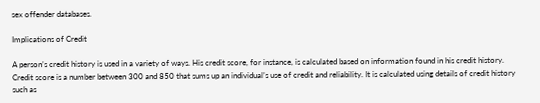sex offender databases.

Implications of Credit

A person’s credit history is used in a variety of ways. His credit score, for instance, is calculated based on information found in his credit history. Credit score is a number between 300 and 850 that sums up an individual’s use of credit and reliability. It is calculated using details of credit history such as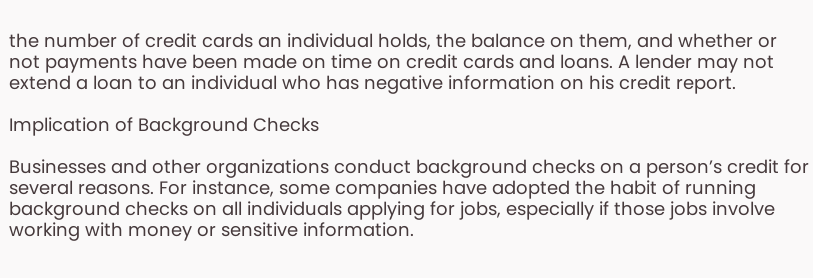the number of credit cards an individual holds, the balance on them, and whether or not payments have been made on time on credit cards and loans. A lender may not extend a loan to an individual who has negative information on his credit report.

Implication of Background Checks

Businesses and other organizations conduct background checks on a person’s credit for several reasons. For instance, some companies have adopted the habit of running background checks on all individuals applying for jobs, especially if those jobs involve working with money or sensitive information.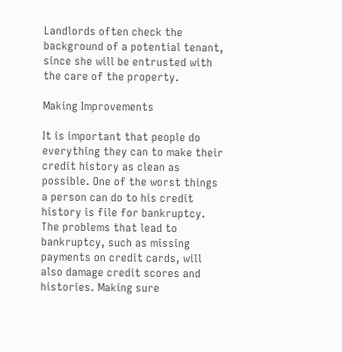Landlords often check the background of a potential tenant, since she will be entrusted with the care of the property.

Making Improvements

It is important that people do everything they can to make their credit history as clean as possible. One of the worst things a person can do to his credit history is file for bankruptcy. The problems that lead to bankruptcy, such as missing payments on credit cards, will also damage credit scores and histories. Making sure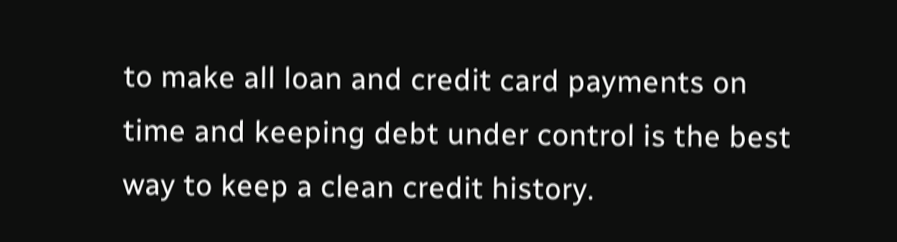to make all loan and credit card payments on time and keeping debt under control is the best way to keep a clean credit history.